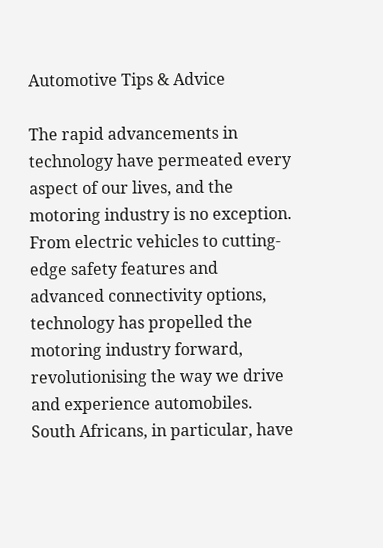Automotive Tips & Advice

The rapid advancements in technology have permeated every aspect of our lives, and the motoring industry is no exception. From electric vehicles to cutting-edge safety features and advanced connectivity options, technology has propelled the motoring industry forward, revolutionising the way we drive and experience automobiles. South Africans, in particular, have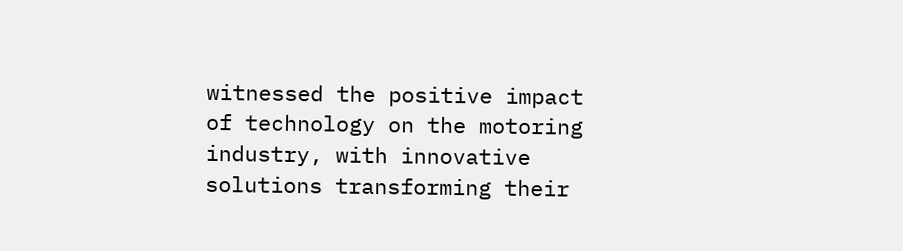witnessed the positive impact of technology on the motoring industry, with innovative solutions transforming their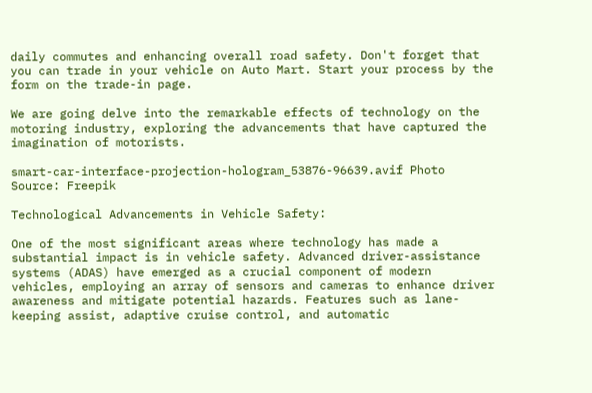daily commutes and enhancing overall road safety. Don't forget that you can trade in your vehicle on Auto Mart. Start your process by the form on the trade-in page.

We are going delve into the remarkable effects of technology on the motoring industry, exploring the advancements that have captured the imagination of motorists.

smart-car-interface-projection-hologram_53876-96639.avif Photo Source: Freepik

Technological Advancements in Vehicle Safety:

One of the most significant areas where technology has made a substantial impact is in vehicle safety. Advanced driver-assistance systems (ADAS) have emerged as a crucial component of modern vehicles, employing an array of sensors and cameras to enhance driver awareness and mitigate potential hazards. Features such as lane-keeping assist, adaptive cruise control, and automatic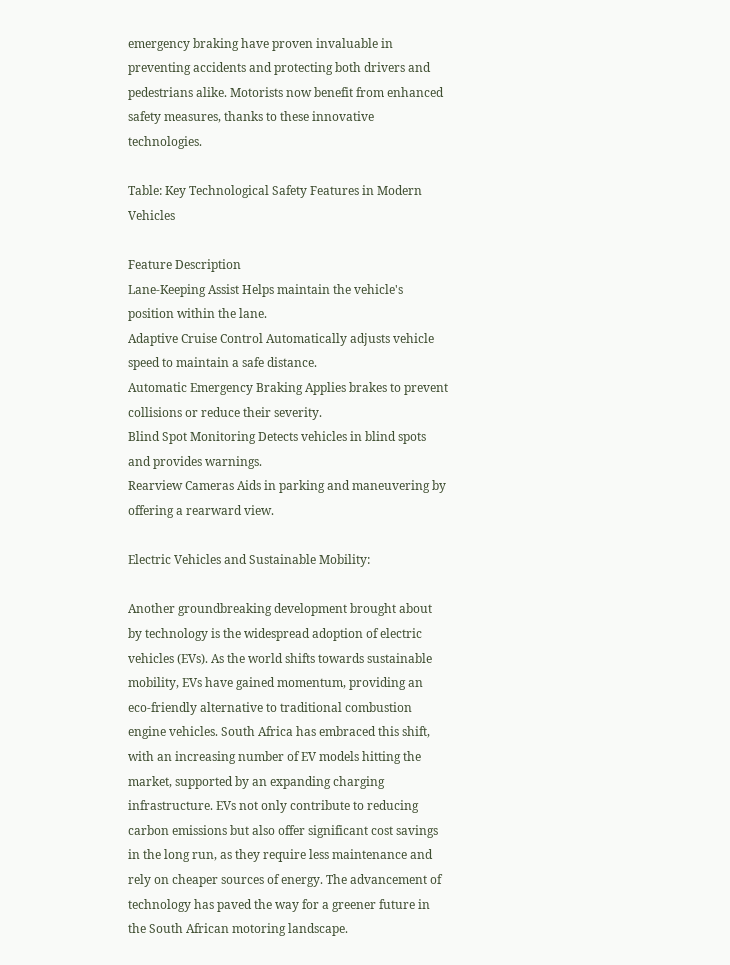emergency braking have proven invaluable in preventing accidents and protecting both drivers and pedestrians alike. Motorists now benefit from enhanced safety measures, thanks to these innovative technologies.

Table: Key Technological Safety Features in Modern Vehicles

Feature Description
Lane-Keeping Assist Helps maintain the vehicle's position within the lane.
Adaptive Cruise Control Automatically adjusts vehicle speed to maintain a safe distance.
Automatic Emergency Braking Applies brakes to prevent collisions or reduce their severity.
Blind Spot Monitoring Detects vehicles in blind spots and provides warnings.
Rearview Cameras Aids in parking and maneuvering by offering a rearward view.

Electric Vehicles and Sustainable Mobility:

Another groundbreaking development brought about by technology is the widespread adoption of electric vehicles (EVs). As the world shifts towards sustainable mobility, EVs have gained momentum, providing an eco-friendly alternative to traditional combustion engine vehicles. South Africa has embraced this shift, with an increasing number of EV models hitting the market, supported by an expanding charging infrastructure. EVs not only contribute to reducing carbon emissions but also offer significant cost savings in the long run, as they require less maintenance and rely on cheaper sources of energy. The advancement of technology has paved the way for a greener future in the South African motoring landscape.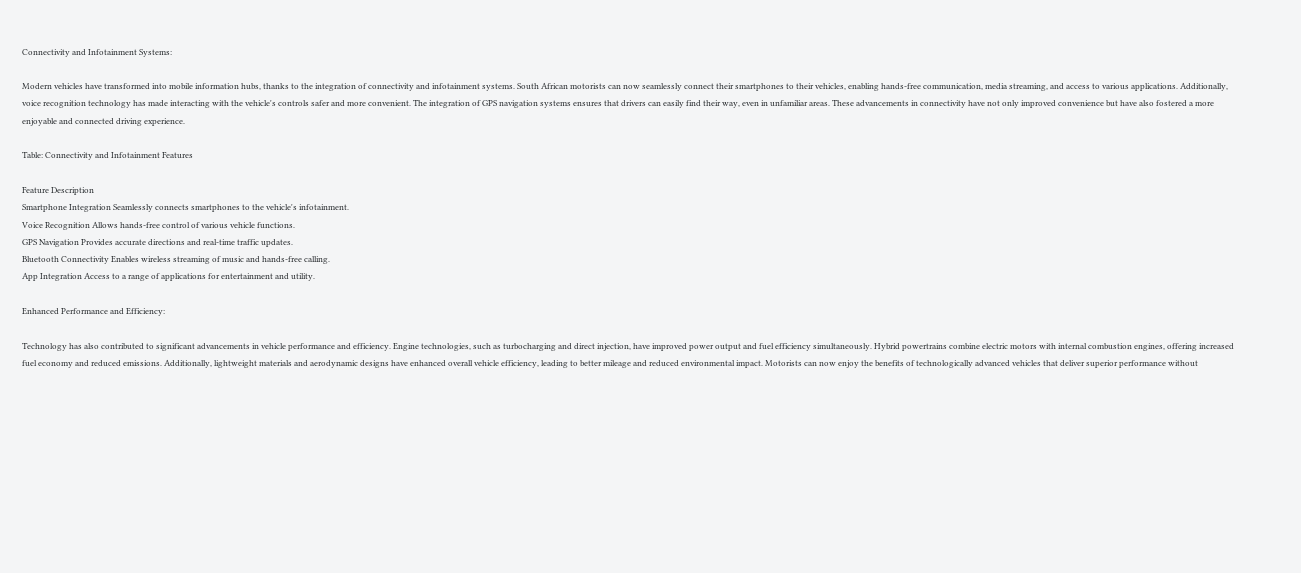Connectivity and Infotainment Systems:

Modern vehicles have transformed into mobile information hubs, thanks to the integration of connectivity and infotainment systems. South African motorists can now seamlessly connect their smartphones to their vehicles, enabling hands-free communication, media streaming, and access to various applications. Additionally, voice recognition technology has made interacting with the vehicle's controls safer and more convenient. The integration of GPS navigation systems ensures that drivers can easily find their way, even in unfamiliar areas. These advancements in connectivity have not only improved convenience but have also fostered a more enjoyable and connected driving experience.

Table: Connectivity and Infotainment Features

Feature Description
Smartphone Integration Seamlessly connects smartphones to the vehicle's infotainment.
Voice Recognition Allows hands-free control of various vehicle functions.
GPS Navigation Provides accurate directions and real-time traffic updates.
Bluetooth Connectivity Enables wireless streaming of music and hands-free calling.
App Integration Access to a range of applications for entertainment and utility.

Enhanced Performance and Efficiency:

Technology has also contributed to significant advancements in vehicle performance and efficiency. Engine technologies, such as turbocharging and direct injection, have improved power output and fuel efficiency simultaneously. Hybrid powertrains combine electric motors with internal combustion engines, offering increased fuel economy and reduced emissions. Additionally, lightweight materials and aerodynamic designs have enhanced overall vehicle efficiency, leading to better mileage and reduced environmental impact. Motorists can now enjoy the benefits of technologically advanced vehicles that deliver superior performance without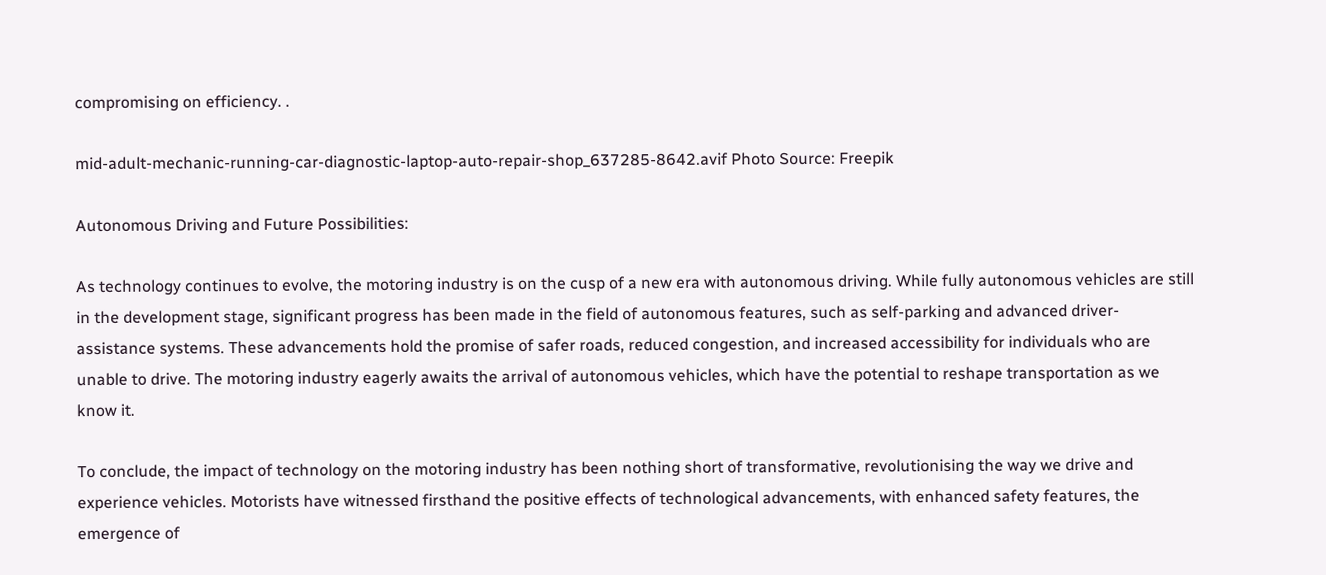compromising on efficiency. .

mid-adult-mechanic-running-car-diagnostic-laptop-auto-repair-shop_637285-8642.avif Photo Source: Freepik

Autonomous Driving and Future Possibilities:

As technology continues to evolve, the motoring industry is on the cusp of a new era with autonomous driving. While fully autonomous vehicles are still in the development stage, significant progress has been made in the field of autonomous features, such as self-parking and advanced driver-assistance systems. These advancements hold the promise of safer roads, reduced congestion, and increased accessibility for individuals who are unable to drive. The motoring industry eagerly awaits the arrival of autonomous vehicles, which have the potential to reshape transportation as we know it.

To conclude, the impact of technology on the motoring industry has been nothing short of transformative, revolutionising the way we drive and experience vehicles. Motorists have witnessed firsthand the positive effects of technological advancements, with enhanced safety features, the emergence of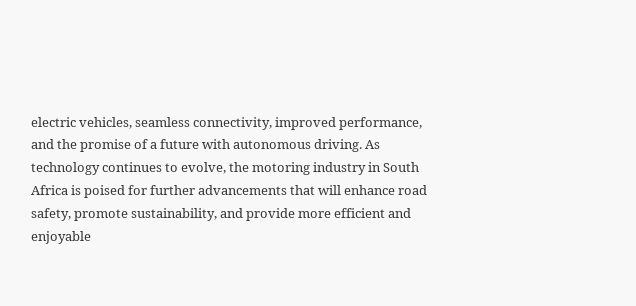electric vehicles, seamless connectivity, improved performance, and the promise of a future with autonomous driving. As technology continues to evolve, the motoring industry in South Africa is poised for further advancements that will enhance road safety, promote sustainability, and provide more efficient and enjoyable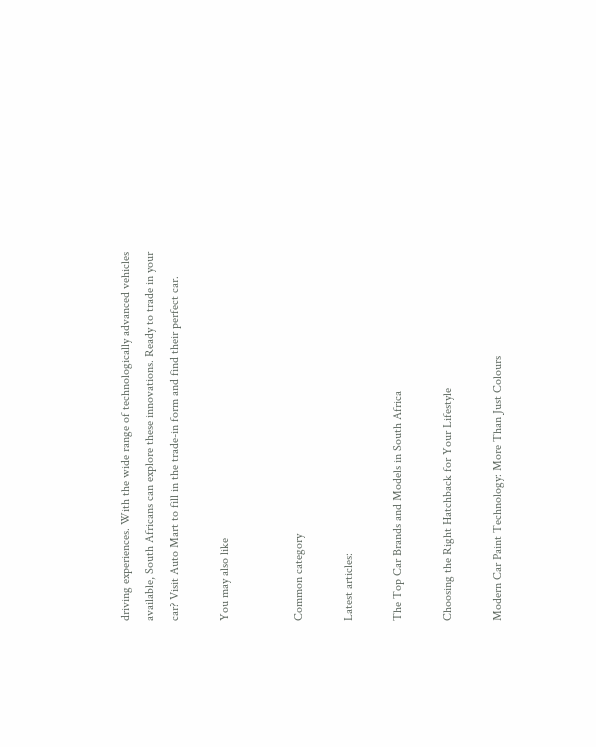driving experiences. With the wide range of technologically advanced vehicles available, South Africans can explore these innovations. Ready to trade in your car? Visit Auto Mart to fill in the trade-in form and find their perfect car.

You may also like


Common category

Latest articles:

The Top Car Brands and Models in South Africa

Choosing the Right Hatchback for Your Lifestyle

Modern Car Paint Technology: More Than Just Colours